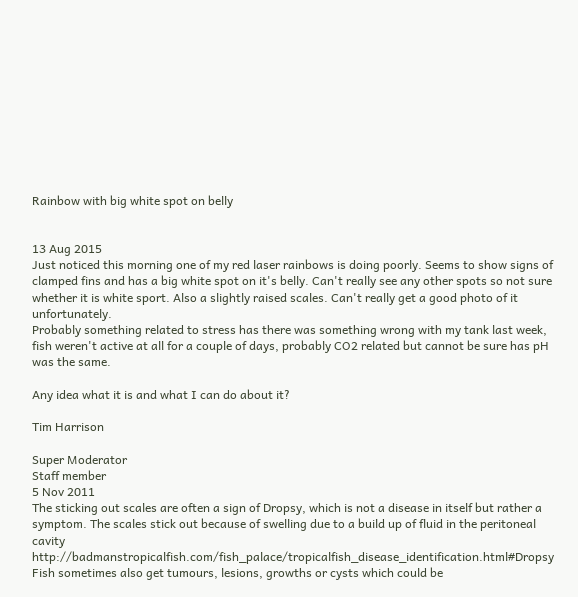Rainbow with big white spot on belly


13 Aug 2015
Just noticed this morning one of my red laser rainbows is doing poorly. Seems to show signs of clamped fins and has a big white spot on it's belly. Can't really see any other spots so not sure whether it is white sport. Also a slightly raised scales. Can't really get a good photo of it unfortunately.
Probably something related to stress has there was something wrong with my tank last week, fish weren't active at all for a couple of days, probably CO2 related but cannot be sure has pH was the same.

Any idea what it is and what I can do about it?

Tim Harrison

Super Moderator
Staff member
5 Nov 2011
The sticking out scales are often a sign of Dropsy, which is not a disease in itself but rather a symptom. The scales stick out because of swelling due to a build up of fluid in the peritoneal cavity http://badmanstropicalfish.com/fish_palace/tropicalfish_disease_identification.html#Dropsy
Fish sometimes also get tumours, lesions, growths or cysts which could be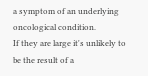a symptom of an underlying oncological condition.
If they are large it's unlikely to be the result of a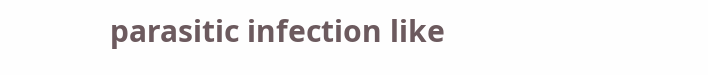parasitic infection like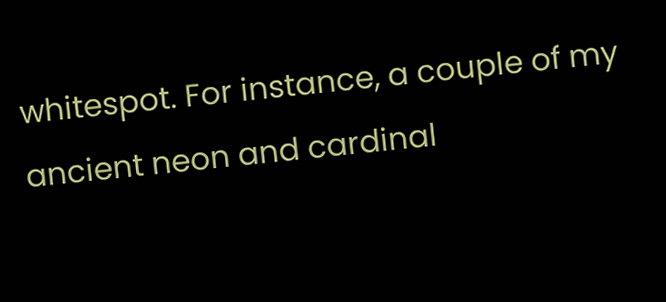whitespot. For instance, a couple of my ancient neon and cardinal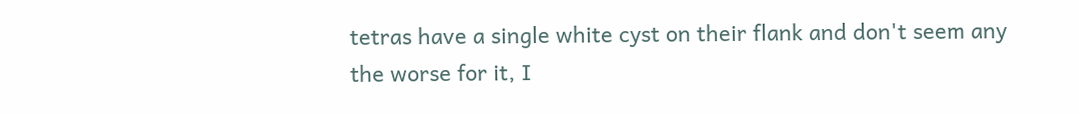tetras have a single white cyst on their flank and don't seem any the worse for it, I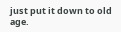just put it down to old age.